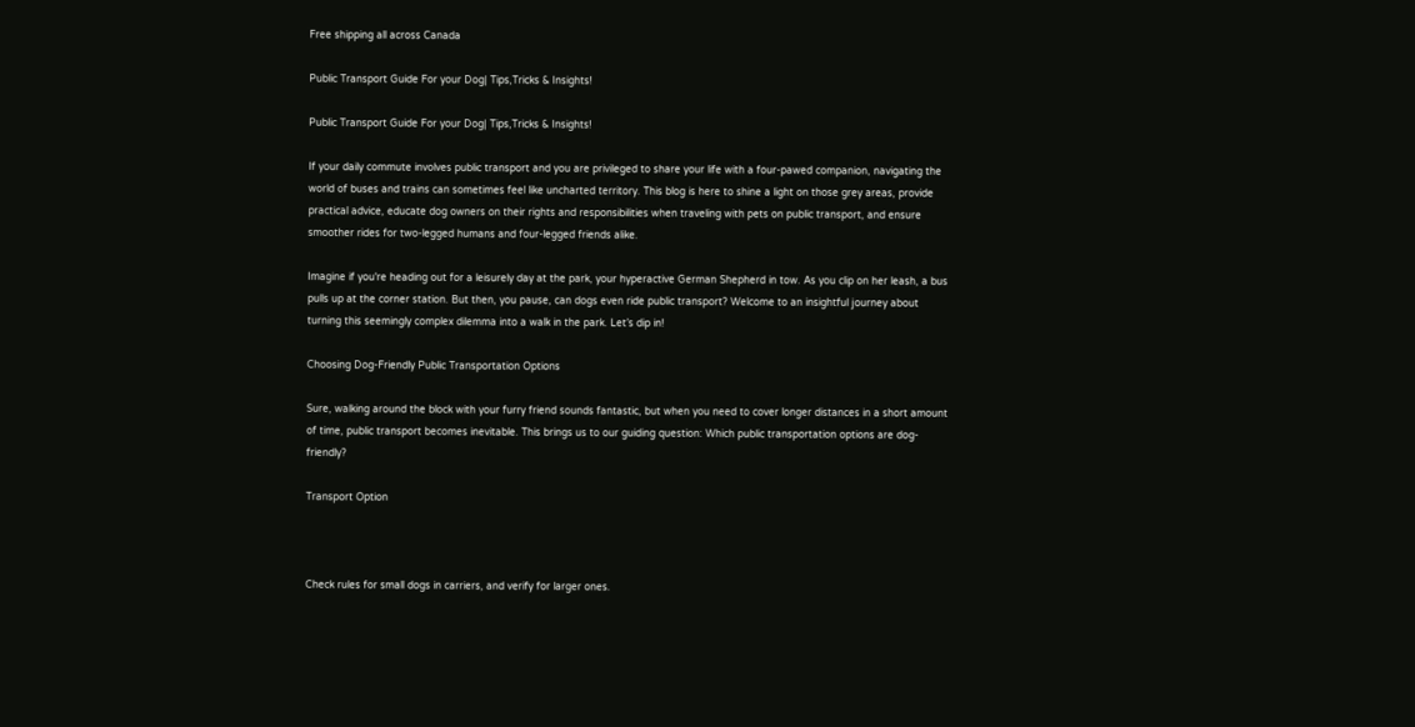Free shipping all across Canada

Public Transport Guide For your Dog| Tips,Tricks & Insights!

Public Transport Guide For your Dog| Tips,Tricks & Insights!

If your daily commute involves public transport and you are privileged to share your life with a four-pawed companion, navigating the world of buses and trains can sometimes feel like uncharted territory. This blog is here to shine a light on those grey areas, provide practical advice, educate dog owners on their rights and responsibilities when traveling with pets on public transport, and ensure smoother rides for two-legged humans and four-legged friends alike.

Imagine if you're heading out for a leisurely day at the park, your hyperactive German Shepherd in tow. As you clip on her leash, a bus pulls up at the corner station. But then, you pause, can dogs even ride public transport? Welcome to an insightful journey about turning this seemingly complex dilemma into a walk in the park. Let’s dip in!

Choosing Dog-Friendly Public Transportation Options

Sure, walking around the block with your furry friend sounds fantastic, but when you need to cover longer distances in a short amount of time, public transport becomes inevitable. This brings us to our guiding question: Which public transportation options are dog-friendly?

Transport Option



Check rules for small dogs in carriers, and verify for larger ones.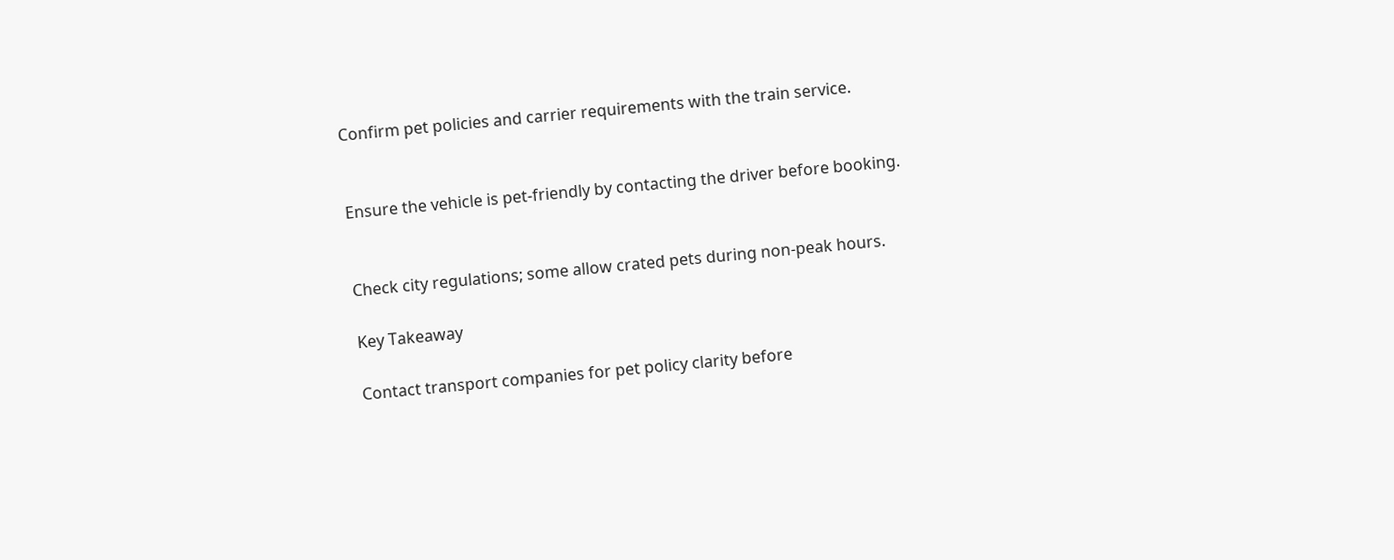Confirm pet policies and carrier requirements with the train service.


Ensure the vehicle is pet-friendly by contacting the driver before booking.


Check city regulations; some allow crated pets during non-peak hours.

Key Takeaway

Contact transport companies for pet policy clarity before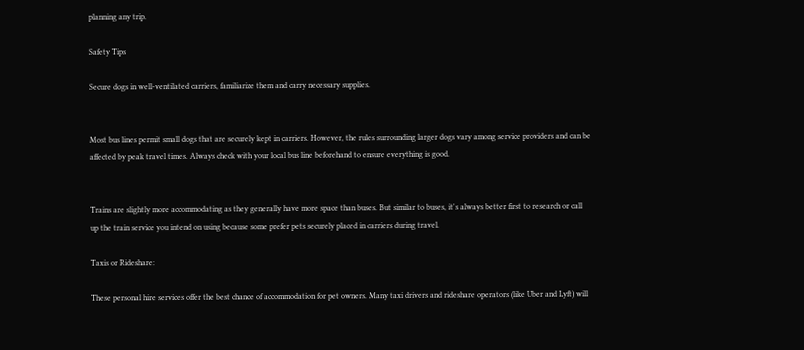planning any trip.

Safety Tips

Secure dogs in well-ventilated carriers, familiarize them and carry necessary supplies.


Most bus lines permit small dogs that are securely kept in carriers. However, the rules surrounding larger dogs vary among service providers and can be affected by peak travel times. Always check with your local bus line beforehand to ensure everything is good.


Trains are slightly more accommodating as they generally have more space than buses. But similar to buses, it's always better first to research or call up the train service you intend on using because some prefer pets securely placed in carriers during travel.

Taxis or Rideshare:

These personal hire services offer the best chance of accommodation for pet owners. Many taxi drivers and rideshare operators (like Uber and Lyft) will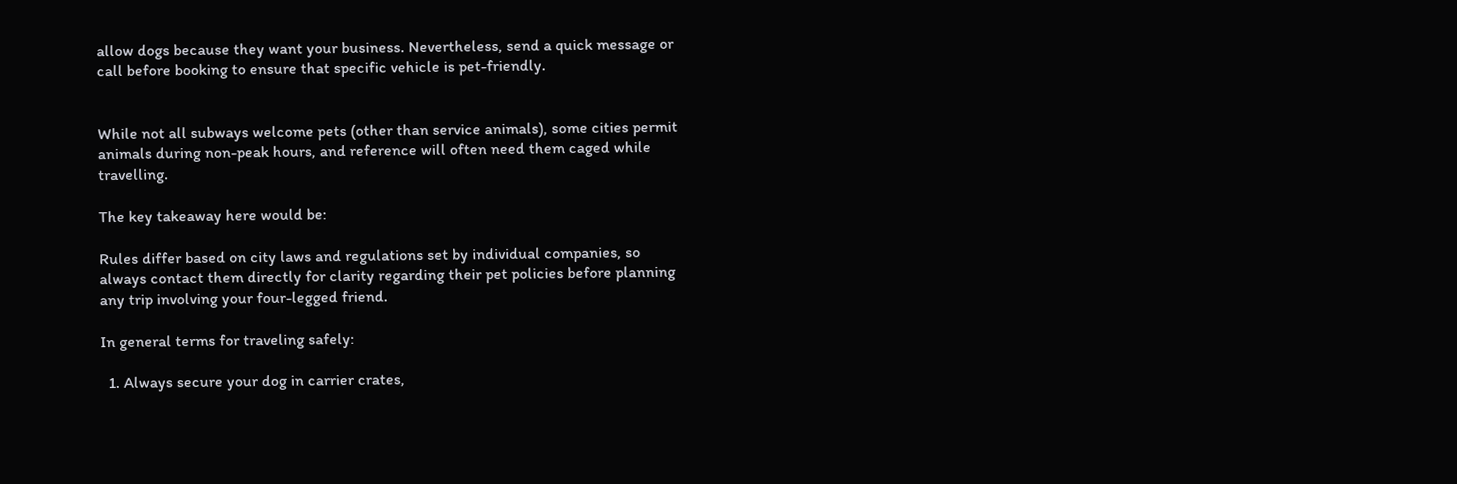allow dogs because they want your business. Nevertheless, send a quick message or call before booking to ensure that specific vehicle is pet-friendly.


While not all subways welcome pets (other than service animals), some cities permit animals during non-peak hours, and reference will often need them caged while travelling.

The key takeaway here would be:

Rules differ based on city laws and regulations set by individual companies, so always contact them directly for clarity regarding their pet policies before planning any trip involving your four-legged friend.

In general terms for traveling safely:

  1. Always secure your dog in carrier crates,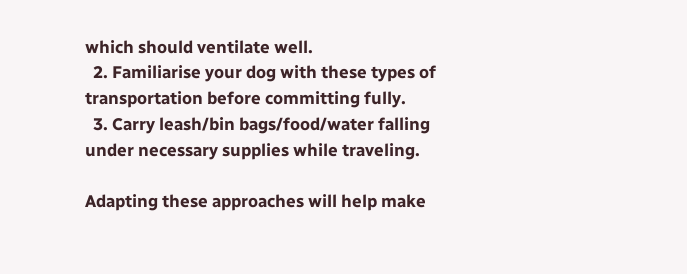which should ventilate well.
  2. Familiarise your dog with these types of transportation before committing fully.
  3. Carry leash/bin bags/food/water falling under necessary supplies while traveling.

Adapting these approaches will help make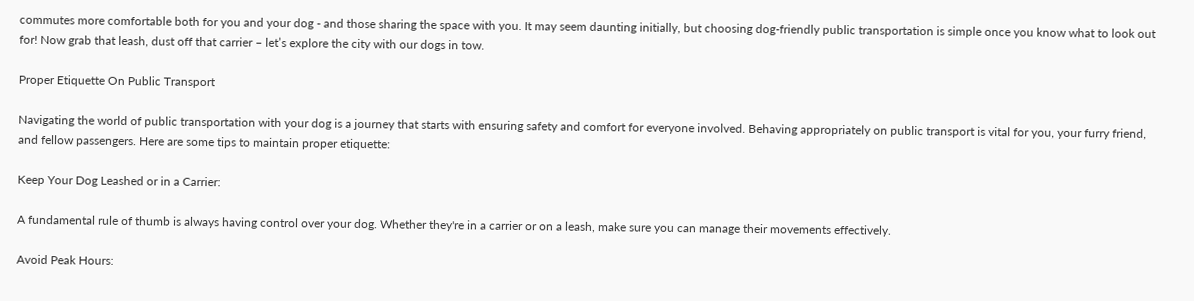commutes more comfortable both for you and your dog - and those sharing the space with you. It may seem daunting initially, but choosing dog-friendly public transportation is simple once you know what to look out for! Now grab that leash, dust off that carrier – let’s explore the city with our dogs in tow.

Proper Etiquette On Public Transport

Navigating the world of public transportation with your dog is a journey that starts with ensuring safety and comfort for everyone involved. Behaving appropriately on public transport is vital for you, your furry friend, and fellow passengers. Here are some tips to maintain proper etiquette:

Keep Your Dog Leashed or in a Carrier:

A fundamental rule of thumb is always having control over your dog. Whether they're in a carrier or on a leash, make sure you can manage their movements effectively.

Avoid Peak Hours: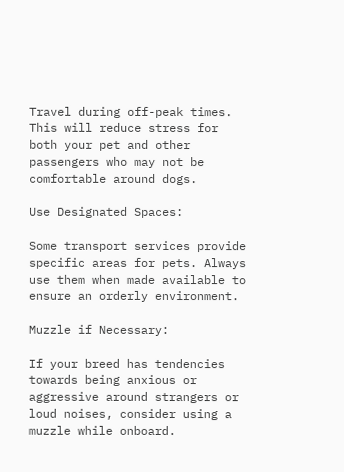Travel during off-peak times. This will reduce stress for both your pet and other passengers who may not be comfortable around dogs.

Use Designated Spaces:

Some transport services provide specific areas for pets. Always use them when made available to ensure an orderly environment.

Muzzle if Necessary:

If your breed has tendencies towards being anxious or aggressive around strangers or loud noises, consider using a muzzle while onboard.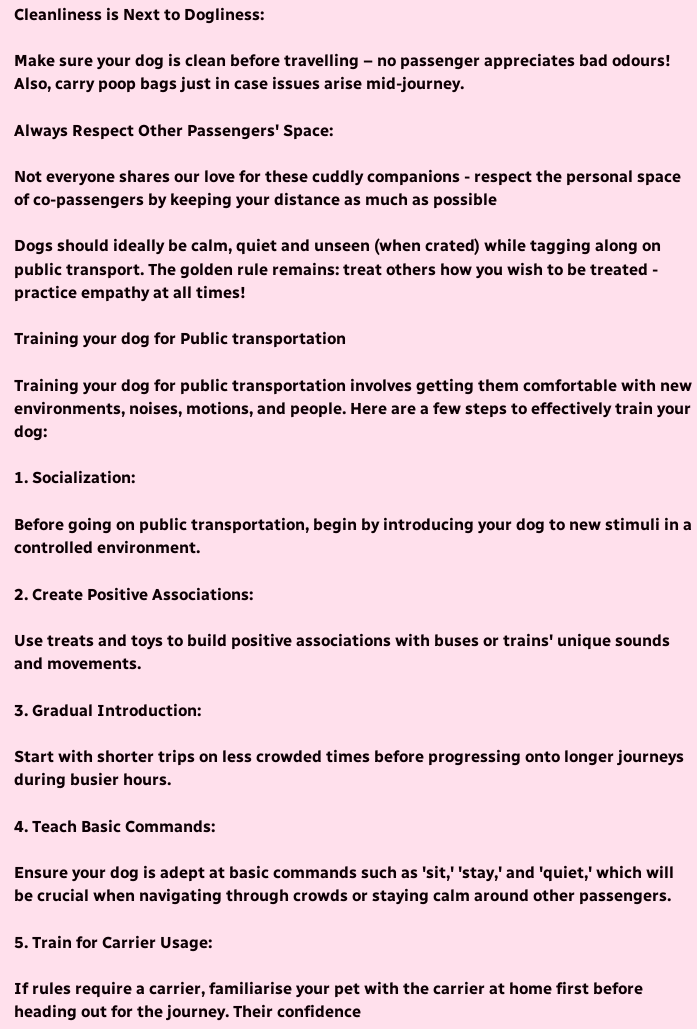Cleanliness is Next to Dogliness:

Make sure your dog is clean before travelling – no passenger appreciates bad odours! Also, carry poop bags just in case issues arise mid-journey.

Always Respect Other Passengers' Space:

Not everyone shares our love for these cuddly companions - respect the personal space of co-passengers by keeping your distance as much as possible

Dogs should ideally be calm, quiet and unseen (when crated) while tagging along on public transport. The golden rule remains: treat others how you wish to be treated - practice empathy at all times!

Training your dog for Public transportation

Training your dog for public transportation involves getting them comfortable with new environments, noises, motions, and people. Here are a few steps to effectively train your dog:

1. Socialization:

Before going on public transportation, begin by introducing your dog to new stimuli in a controlled environment.

2. Create Positive Associations:

Use treats and toys to build positive associations with buses or trains' unique sounds and movements.

3. Gradual Introduction:

Start with shorter trips on less crowded times before progressing onto longer journeys during busier hours.

4. Teach Basic Commands:

Ensure your dog is adept at basic commands such as 'sit,' 'stay,' and 'quiet,' which will be crucial when navigating through crowds or staying calm around other passengers.

5. Train for Carrier Usage:

If rules require a carrier, familiarise your pet with the carrier at home first before heading out for the journey. Their confidence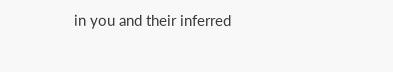in you and their inferred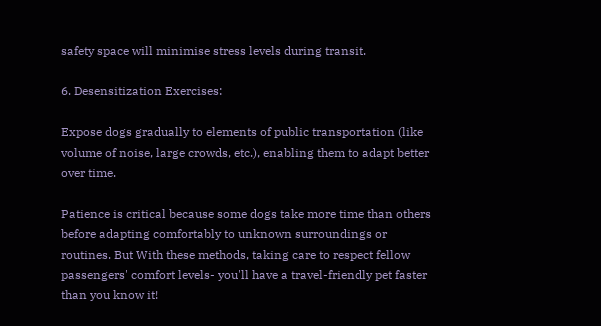safety space will minimise stress levels during transit.

6. Desensitization Exercises:

Expose dogs gradually to elements of public transportation (like volume of noise, large crowds, etc.), enabling them to adapt better over time.

Patience is critical because some dogs take more time than others before adapting comfortably to unknown surroundings or routines. But With these methods, taking care to respect fellow passengers' comfort levels- you'll have a travel-friendly pet faster than you know it!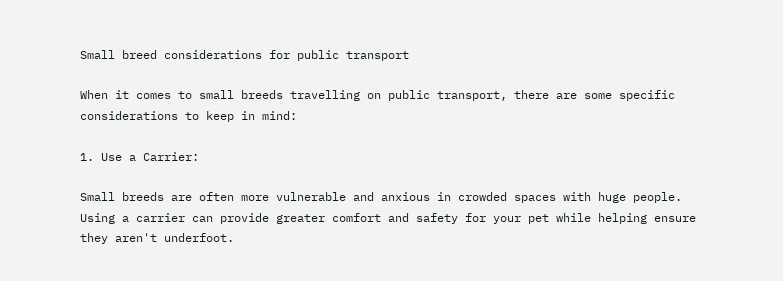Small breed considerations for public transport

When it comes to small breeds travelling on public transport, there are some specific considerations to keep in mind:

1. Use a Carrier:

Small breeds are often more vulnerable and anxious in crowded spaces with huge people. Using a carrier can provide greater comfort and safety for your pet while helping ensure they aren't underfoot.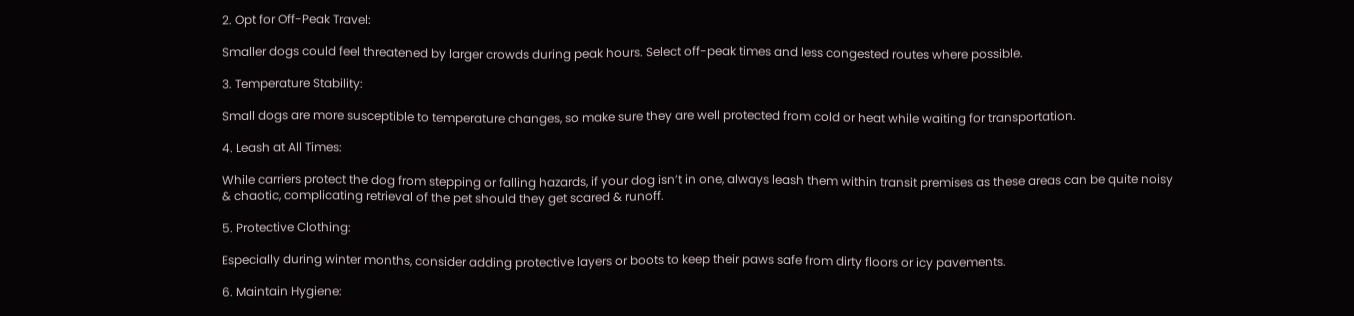2. Opt for Off-Peak Travel:

Smaller dogs could feel threatened by larger crowds during peak hours. Select off-peak times and less congested routes where possible.

3. Temperature Stability:

Small dogs are more susceptible to temperature changes, so make sure they are well protected from cold or heat while waiting for transportation.

4. Leash at All Times:

While carriers protect the dog from stepping or falling hazards, if your dog isn’t in one, always leash them within transit premises as these areas can be quite noisy & chaotic, complicating retrieval of the pet should they get scared & runoff.

5. Protective Clothing:

Especially during winter months, consider adding protective layers or boots to keep their paws safe from dirty floors or icy pavements.

6. Maintain Hygiene: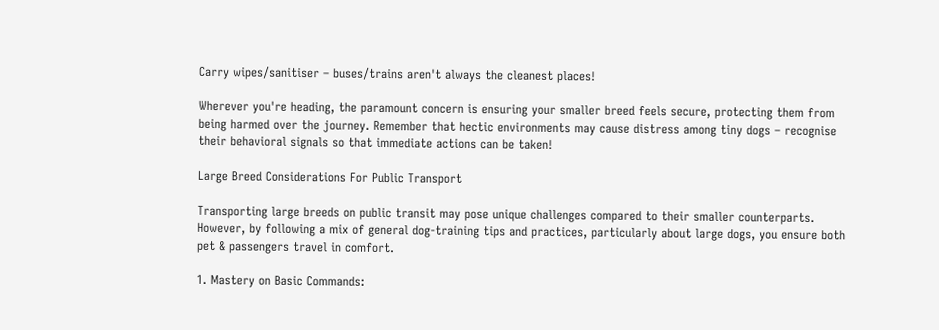Carry wipes/sanitiser – buses/trains aren't always the cleanest places!

Wherever you're heading, the paramount concern is ensuring your smaller breed feels secure, protecting them from being harmed over the journey. Remember that hectic environments may cause distress among tiny dogs – recognise their behavioral signals so that immediate actions can be taken!

Large Breed Considerations For Public Transport

Transporting large breeds on public transit may pose unique challenges compared to their smaller counterparts. However, by following a mix of general dog-training tips and practices, particularly about large dogs, you ensure both pet & passengers travel in comfort.

1. Mastery on Basic Commands: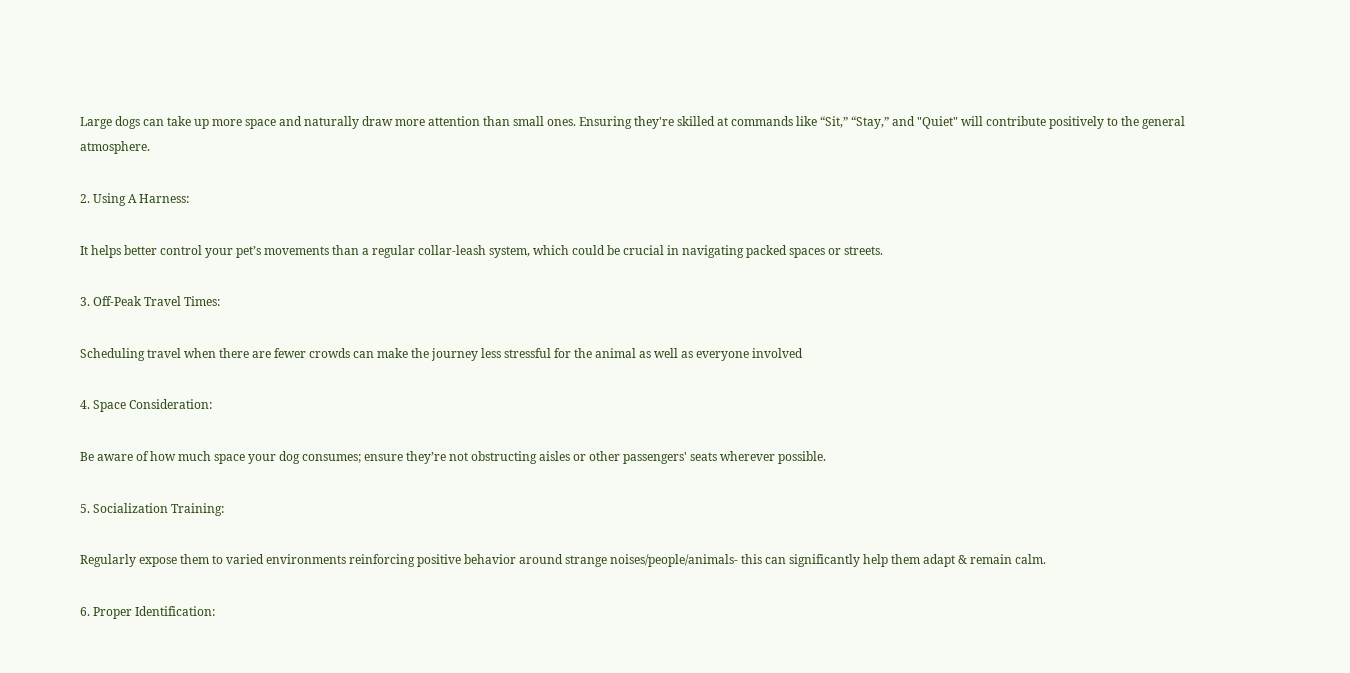Large dogs can take up more space and naturally draw more attention than small ones. Ensuring they're skilled at commands like “Sit,” “Stay,” and "Quiet" will contribute positively to the general atmosphere.

2. Using A Harness:

It helps better control your pet’s movements than a regular collar-leash system, which could be crucial in navigating packed spaces or streets.

3. Off-Peak Travel Times:

Scheduling travel when there are fewer crowds can make the journey less stressful for the animal as well as everyone involved

4. Space Consideration:

Be aware of how much space your dog consumes; ensure they’re not obstructing aisles or other passengers' seats wherever possible.

5. Socialization Training:

Regularly expose them to varied environments reinforcing positive behavior around strange noises/people/animals- this can significantly help them adapt & remain calm.

6. Proper Identification: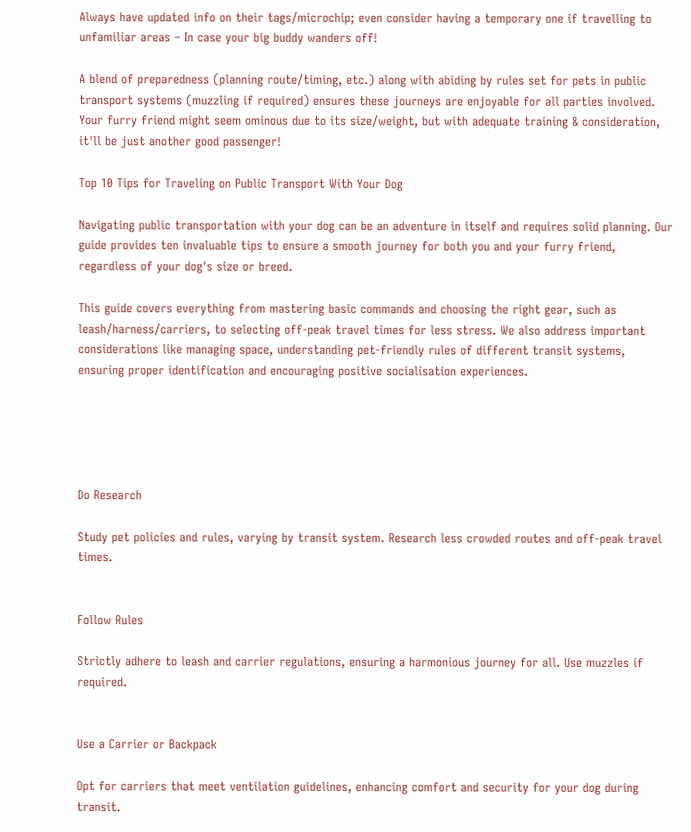Always have updated info on their tags/microchip; even consider having a temporary one if travelling to unfamiliar areas – In case your big buddy wanders off!

A blend of preparedness (planning route/timing, etc.) along with abiding by rules set for pets in public transport systems (muzzling if required) ensures these journeys are enjoyable for all parties involved. Your furry friend might seem ominous due to its size/weight, but with adequate training & consideration, it'll be just another good passenger!

Top 10 Tips for Traveling on Public Transport With Your Dog

Navigating public transportation with your dog can be an adventure in itself and requires solid planning. Our guide provides ten invaluable tips to ensure a smooth journey for both you and your furry friend, regardless of your dog's size or breed.

This guide covers everything from mastering basic commands and choosing the right gear, such as leash/harness/carriers, to selecting off-peak travel times for less stress. We also address important considerations like managing space, understanding pet-friendly rules of different transit systems, ensuring proper identification and encouraging positive socialisation experiences.





Do Research

Study pet policies and rules, varying by transit system. Research less crowded routes and off-peak travel times.


Follow Rules

Strictly adhere to leash and carrier regulations, ensuring a harmonious journey for all. Use muzzles if required.


Use a Carrier or Backpack

Opt for carriers that meet ventilation guidelines, enhancing comfort and security for your dog during transit.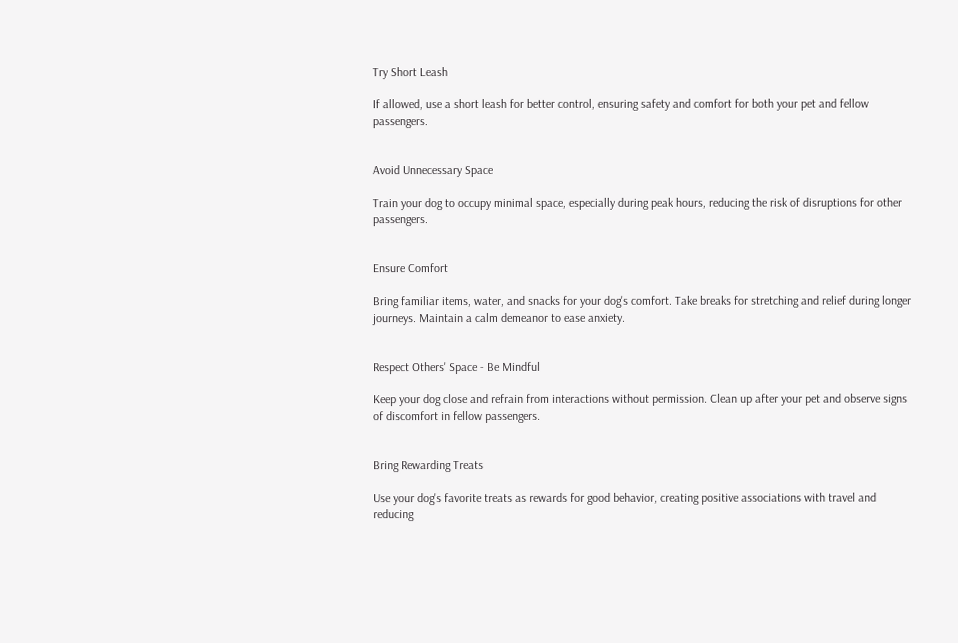Try Short Leash

If allowed, use a short leash for better control, ensuring safety and comfort for both your pet and fellow passengers.


Avoid Unnecessary Space

Train your dog to occupy minimal space, especially during peak hours, reducing the risk of disruptions for other passengers.


Ensure Comfort

Bring familiar items, water, and snacks for your dog's comfort. Take breaks for stretching and relief during longer journeys. Maintain a calm demeanor to ease anxiety.


Respect Others' Space - Be Mindful

Keep your dog close and refrain from interactions without permission. Clean up after your pet and observe signs of discomfort in fellow passengers.


Bring Rewarding Treats

Use your dog's favorite treats as rewards for good behavior, creating positive associations with travel and reducing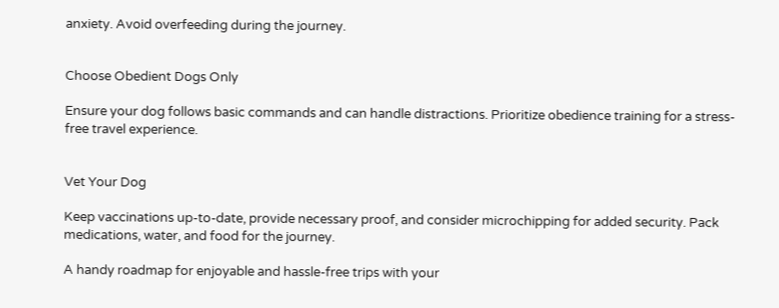anxiety. Avoid overfeeding during the journey.


Choose Obedient Dogs Only

Ensure your dog follows basic commands and can handle distractions. Prioritize obedience training for a stress-free travel experience.


Vet Your Dog

Keep vaccinations up-to-date, provide necessary proof, and consider microchipping for added security. Pack medications, water, and food for the journey.

A handy roadmap for enjoyable and hassle-free trips with your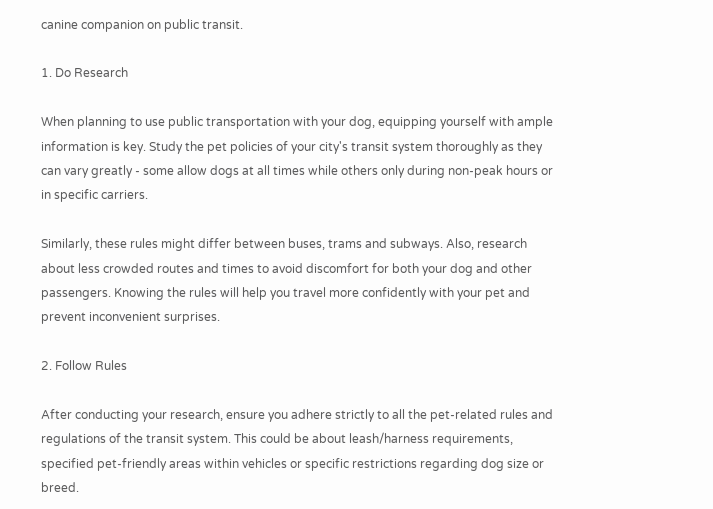canine companion on public transit.

1. Do Research

When planning to use public transportation with your dog, equipping yourself with ample information is key. Study the pet policies of your city's transit system thoroughly as they can vary greatly - some allow dogs at all times while others only during non-peak hours or in specific carriers.

Similarly, these rules might differ between buses, trams and subways. Also, research about less crowded routes and times to avoid discomfort for both your dog and other passengers. Knowing the rules will help you travel more confidently with your pet and prevent inconvenient surprises.

2. Follow Rules

After conducting your research, ensure you adhere strictly to all the pet-related rules and regulations of the transit system. This could be about leash/harness requirements, specified pet-friendly areas within vehicles or specific restrictions regarding dog size or breed.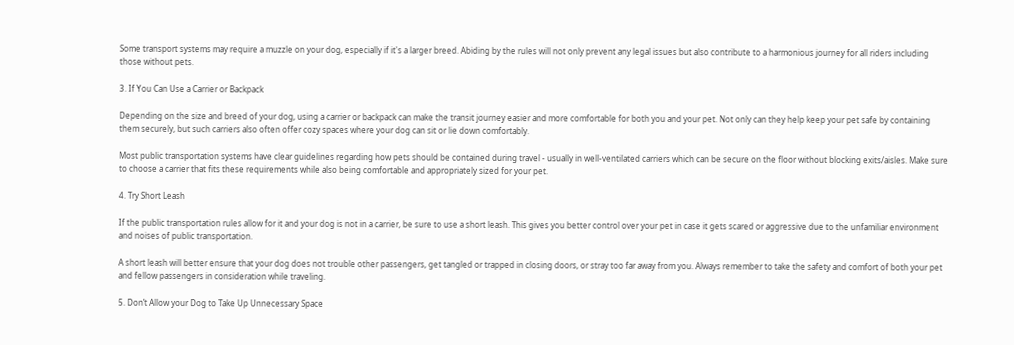Some transport systems may require a muzzle on your dog, especially if it's a larger breed. Abiding by the rules will not only prevent any legal issues but also contribute to a harmonious journey for all riders including those without pets.

3. If You Can Use a Carrier or Backpack

Depending on the size and breed of your dog, using a carrier or backpack can make the transit journey easier and more comfortable for both you and your pet. Not only can they help keep your pet safe by containing them securely, but such carriers also often offer cozy spaces where your dog can sit or lie down comfortably.

Most public transportation systems have clear guidelines regarding how pets should be contained during travel - usually in well-ventilated carriers which can be secure on the floor without blocking exits/aisles. Make sure to choose a carrier that fits these requirements while also being comfortable and appropriately sized for your pet.

4. Try Short Leash

If the public transportation rules allow for it and your dog is not in a carrier, be sure to use a short leash. This gives you better control over your pet in case it gets scared or aggressive due to the unfamiliar environment and noises of public transportation.

A short leash will better ensure that your dog does not trouble other passengers, get tangled or trapped in closing doors, or stray too far away from you. Always remember to take the safety and comfort of both your pet and fellow passengers in consideration while traveling.

5. Don’t Allow your Dog to Take Up Unnecessary Space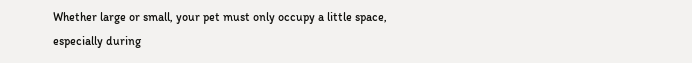Whether large or small, your pet must only occupy a little space, especially during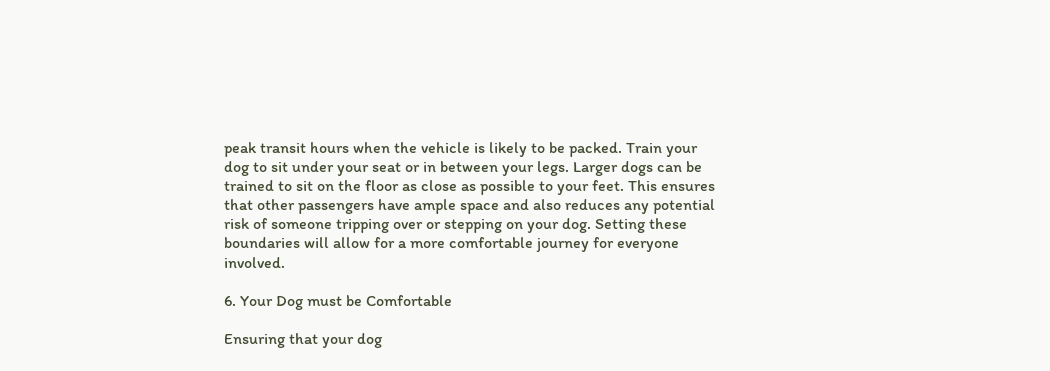peak transit hours when the vehicle is likely to be packed. Train your dog to sit under your seat or in between your legs. Larger dogs can be trained to sit on the floor as close as possible to your feet. This ensures that other passengers have ample space and also reduces any potential risk of someone tripping over or stepping on your dog. Setting these boundaries will allow for a more comfortable journey for everyone involved.

6. Your Dog must be Comfortable

Ensuring that your dog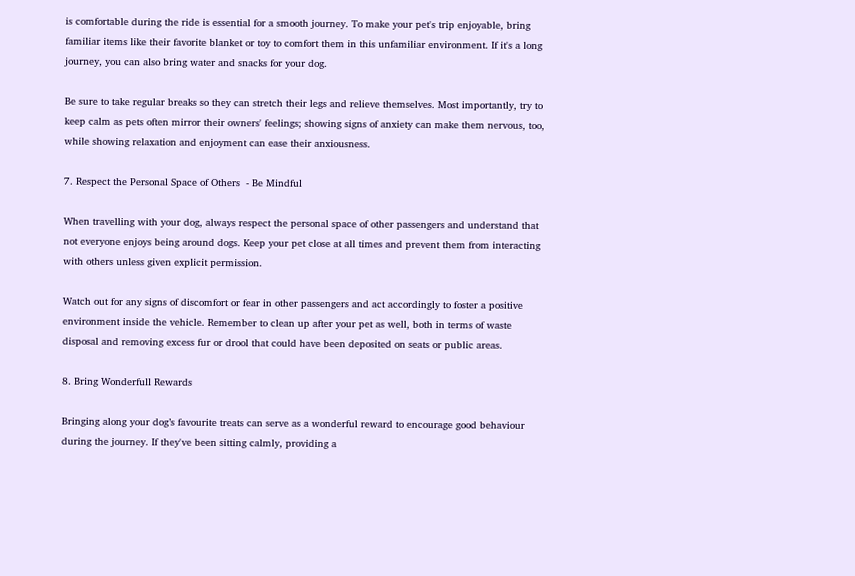is comfortable during the ride is essential for a smooth journey. To make your pet's trip enjoyable, bring familiar items like their favorite blanket or toy to comfort them in this unfamiliar environment. If it's a long journey, you can also bring water and snacks for your dog.

Be sure to take regular breaks so they can stretch their legs and relieve themselves. Most importantly, try to keep calm as pets often mirror their owners' feelings; showing signs of anxiety can make them nervous, too, while showing relaxation and enjoyment can ease their anxiousness.

7. Respect the Personal Space of Others  - Be Mindful

When travelling with your dog, always respect the personal space of other passengers and understand that not everyone enjoys being around dogs. Keep your pet close at all times and prevent them from interacting with others unless given explicit permission.

Watch out for any signs of discomfort or fear in other passengers and act accordingly to foster a positive environment inside the vehicle. Remember to clean up after your pet as well, both in terms of waste disposal and removing excess fur or drool that could have been deposited on seats or public areas.

8. Bring Wonderfull Rewards

Bringing along your dog’s favourite treats can serve as a wonderful reward to encourage good behaviour during the journey. If they've been sitting calmly, providing a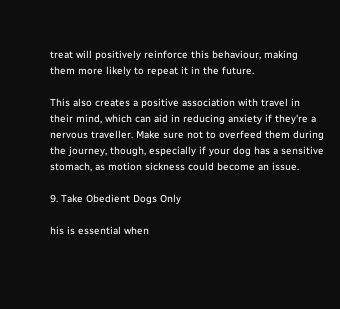treat will positively reinforce this behaviour, making them more likely to repeat it in the future.

This also creates a positive association with travel in their mind, which can aid in reducing anxiety if they're a nervous traveller. Make sure not to overfeed them during the journey, though, especially if your dog has a sensitive stomach, as motion sickness could become an issue.

9. Take Obedient Dogs Only

his is essential when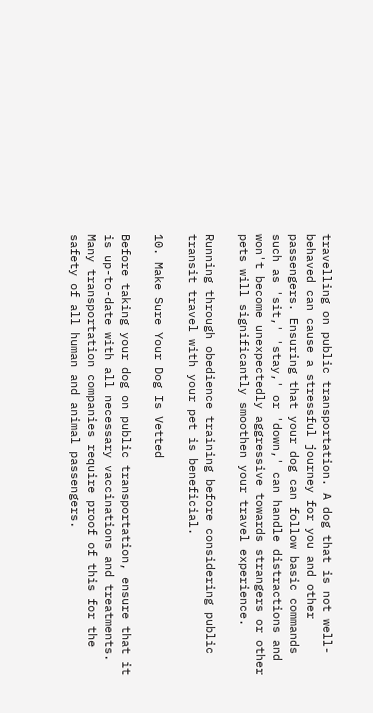travelling on public transportation. A dog that is not well-behaved can cause a stressful journey for you and other passengers. Ensuring that your dog can follow basic commands such as 'sit,' 'stay,' or 'down,' can handle distractions and won't become unexpectedly aggressive towards strangers or other pets will significantly smoothen your travel experience.

Running through obedience training before considering public transit travel with your pet is beneficial.

10. Make Sure Your Dog Is Vetted

Before taking your dog on public transportation, ensure that it is up-to-date with all necessary vaccinations and treatments. Many transportation companies require proof of this for the safety of all human and animal passengers.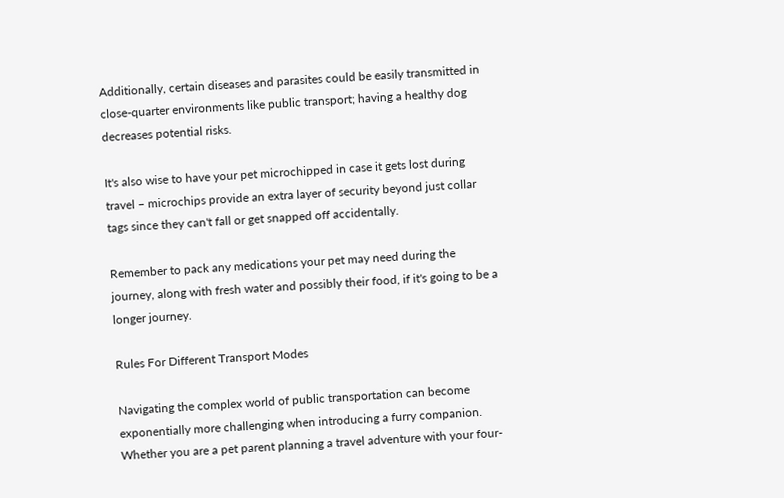Additionally, certain diseases and parasites could be easily transmitted in close-quarter environments like public transport; having a healthy dog decreases potential risks.

It's also wise to have your pet microchipped in case it gets lost during travel – microchips provide an extra layer of security beyond just collar tags since they can't fall or get snapped off accidentally.

Remember to pack any medications your pet may need during the journey, along with fresh water and possibly their food, if it's going to be a longer journey.

Rules For Different Transport Modes

Navigating the complex world of public transportation can become exponentially more challenging when introducing a furry companion. Whether you are a pet parent planning a travel adventure with your four-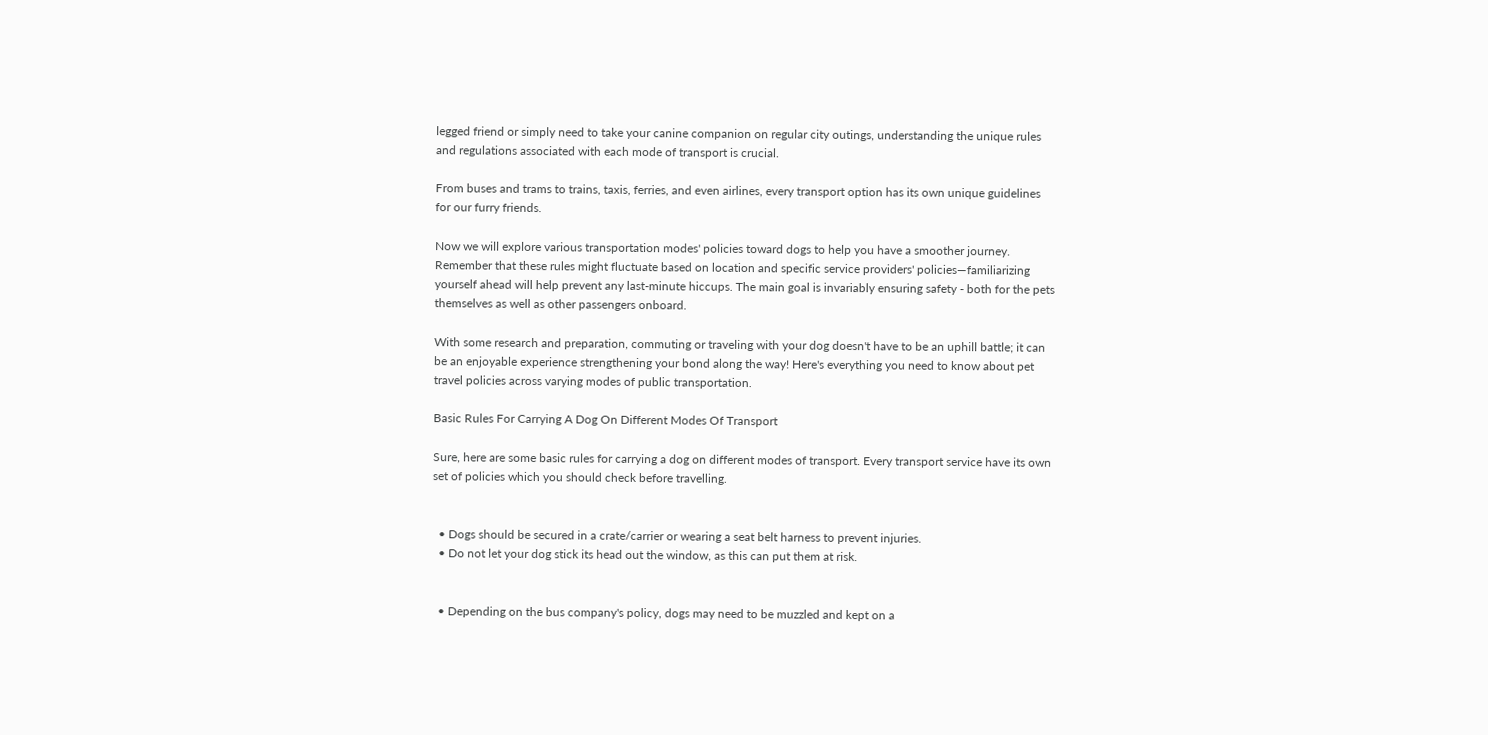legged friend or simply need to take your canine companion on regular city outings, understanding the unique rules and regulations associated with each mode of transport is crucial.

From buses and trams to trains, taxis, ferries, and even airlines, every transport option has its own unique guidelines for our furry friends.

Now we will explore various transportation modes' policies toward dogs to help you have a smoother journey. Remember that these rules might fluctuate based on location and specific service providers' policies—familiarizing yourself ahead will help prevent any last-minute hiccups. The main goal is invariably ensuring safety - both for the pets themselves as well as other passengers onboard.

With some research and preparation, commuting or traveling with your dog doesn't have to be an uphill battle; it can be an enjoyable experience strengthening your bond along the way! Here's everything you need to know about pet travel policies across varying modes of public transportation.

Basic Rules For Carrying A Dog On Different Modes Of Transport

Sure, here are some basic rules for carrying a dog on different modes of transport. Every transport service have its own set of policies which you should check before travelling.


  • Dogs should be secured in a crate/carrier or wearing a seat belt harness to prevent injuries.
  • Do not let your dog stick its head out the window, as this can put them at risk.


  • Depending on the bus company's policy, dogs may need to be muzzled and kept on a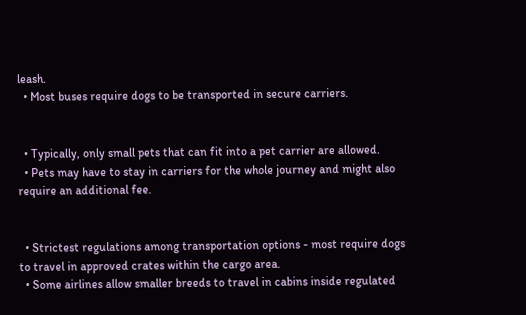leash.
  • Most buses require dogs to be transported in secure carriers.


  • Typically, only small pets that can fit into a pet carrier are allowed.
  • Pets may have to stay in carriers for the whole journey and might also require an additional fee.


  • Strictest regulations among transportation options - most require dogs to travel in approved crates within the cargo area.
  • Some airlines allow smaller breeds to travel in cabins inside regulated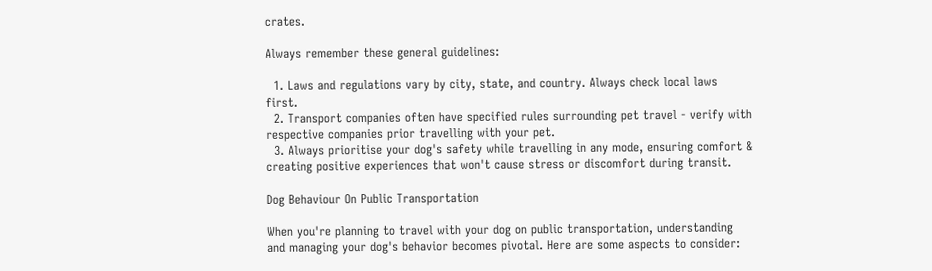crates.

Always remember these general guidelines:

  1. Laws and regulations vary by city, state, and country. Always check local laws first.
  2. Transport companies often have specified rules surrounding pet travel - verify with respective companies prior travelling with your pet.
  3. Always prioritise your dog's safety while travelling in any mode, ensuring comfort & creating positive experiences that won't cause stress or discomfort during transit.

Dog Behaviour On Public Transportation

When you're planning to travel with your dog on public transportation, understanding and managing your dog's behavior becomes pivotal. Here are some aspects to consider: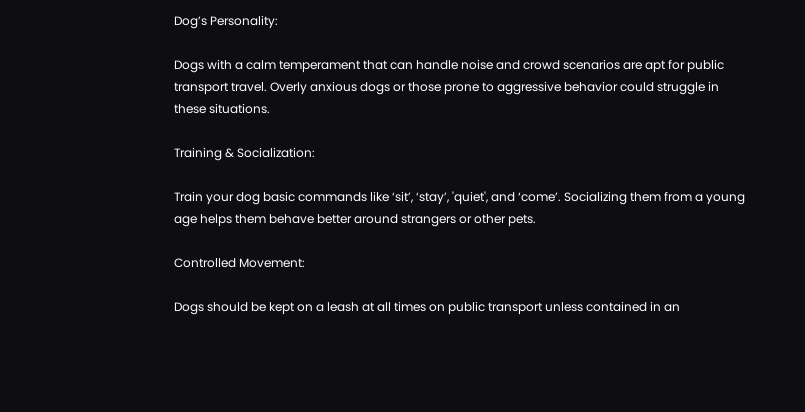Dog’s Personality:

Dogs with a calm temperament that can handle noise and crowd scenarios are apt for public transport travel. Overly anxious dogs or those prone to aggressive behavior could struggle in these situations.

Training & Socialization:

Train your dog basic commands like ‘sit’, ‘stay’, 'quiet', and ‘come’. Socializing them from a young age helps them behave better around strangers or other pets.

Controlled Movement:

Dogs should be kept on a leash at all times on public transport unless contained in an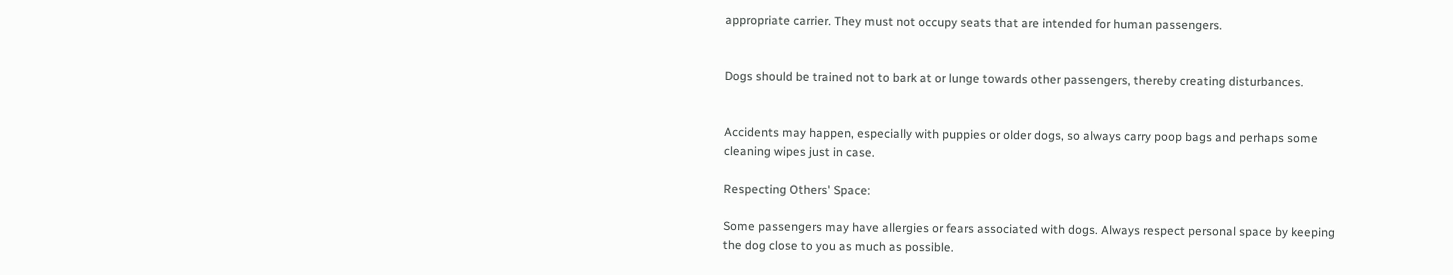appropriate carrier. They must not occupy seats that are intended for human passengers.


Dogs should be trained not to bark at or lunge towards other passengers, thereby creating disturbances.


Accidents may happen, especially with puppies or older dogs, so always carry poop bags and perhaps some cleaning wipes just in case.

Respecting Others' Space:

Some passengers may have allergies or fears associated with dogs. Always respect personal space by keeping the dog close to you as much as possible.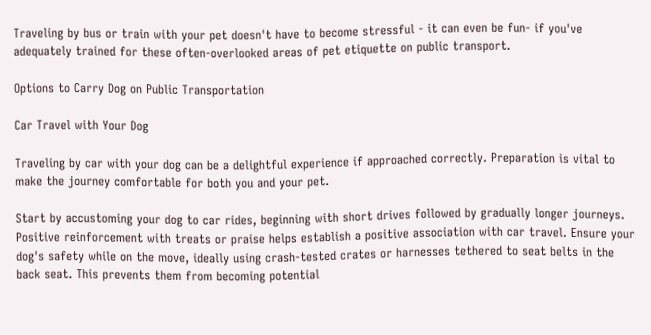Traveling by bus or train with your pet doesn't have to become stressful - it can even be fun- if you've adequately trained for these often-overlooked areas of pet etiquette on public transport.

Options to Carry Dog on Public Transportation

Car Travel with Your Dog

Traveling by car with your dog can be a delightful experience if approached correctly. Preparation is vital to make the journey comfortable for both you and your pet.

Start by accustoming your dog to car rides, beginning with short drives followed by gradually longer journeys. Positive reinforcement with treats or praise helps establish a positive association with car travel. Ensure your dog's safety while on the move, ideally using crash-tested crates or harnesses tethered to seat belts in the back seat. This prevents them from becoming potential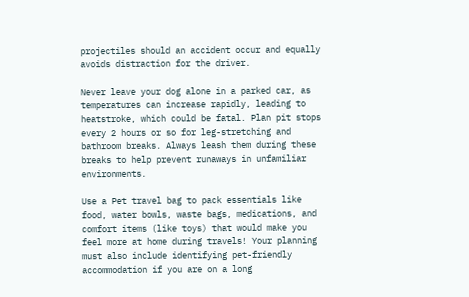projectiles should an accident occur and equally avoids distraction for the driver.

Never leave your dog alone in a parked car, as temperatures can increase rapidly, leading to heatstroke, which could be fatal. Plan pit stops every 2 hours or so for leg-stretching and bathroom breaks. Always leash them during these breaks to help prevent runaways in unfamiliar environments.

Use a Pet travel bag to pack essentials like food, water bowls, waste bags, medications, and comfort items (like toys) that would make you feel more at home during travels! Your planning must also include identifying pet-friendly accommodation if you are on a long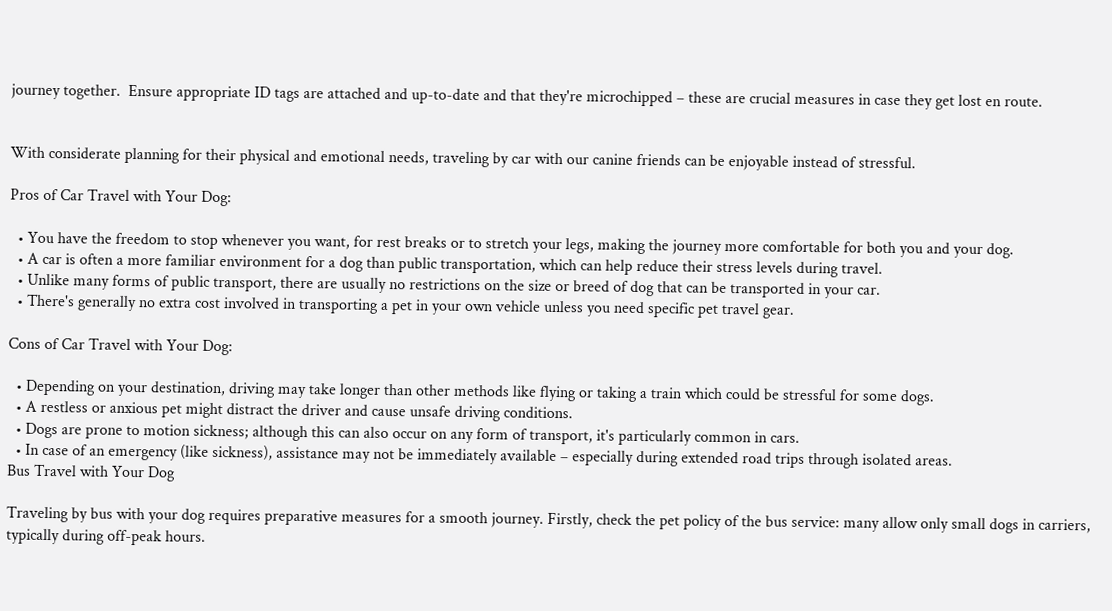journey together.  Ensure appropriate ID tags are attached and up-to-date and that they're microchipped – these are crucial measures in case they get lost en route.


With considerate planning for their physical and emotional needs, traveling by car with our canine friends can be enjoyable instead of stressful.

Pros of Car Travel with Your Dog:

  • You have the freedom to stop whenever you want, for rest breaks or to stretch your legs, making the journey more comfortable for both you and your dog.
  • A car is often a more familiar environment for a dog than public transportation, which can help reduce their stress levels during travel.
  • Unlike many forms of public transport, there are usually no restrictions on the size or breed of dog that can be transported in your car.
  • There's generally no extra cost involved in transporting a pet in your own vehicle unless you need specific pet travel gear.

Cons of Car Travel with Your Dog:

  • Depending on your destination, driving may take longer than other methods like flying or taking a train which could be stressful for some dogs.
  • A restless or anxious pet might distract the driver and cause unsafe driving conditions.
  • Dogs are prone to motion sickness; although this can also occur on any form of transport, it's particularly common in cars.
  • In case of an emergency (like sickness), assistance may not be immediately available – especially during extended road trips through isolated areas.
Bus Travel with Your Dog

Traveling by bus with your dog requires preparative measures for a smooth journey. Firstly, check the pet policy of the bus service: many allow only small dogs in carriers, typically during off-peak hours.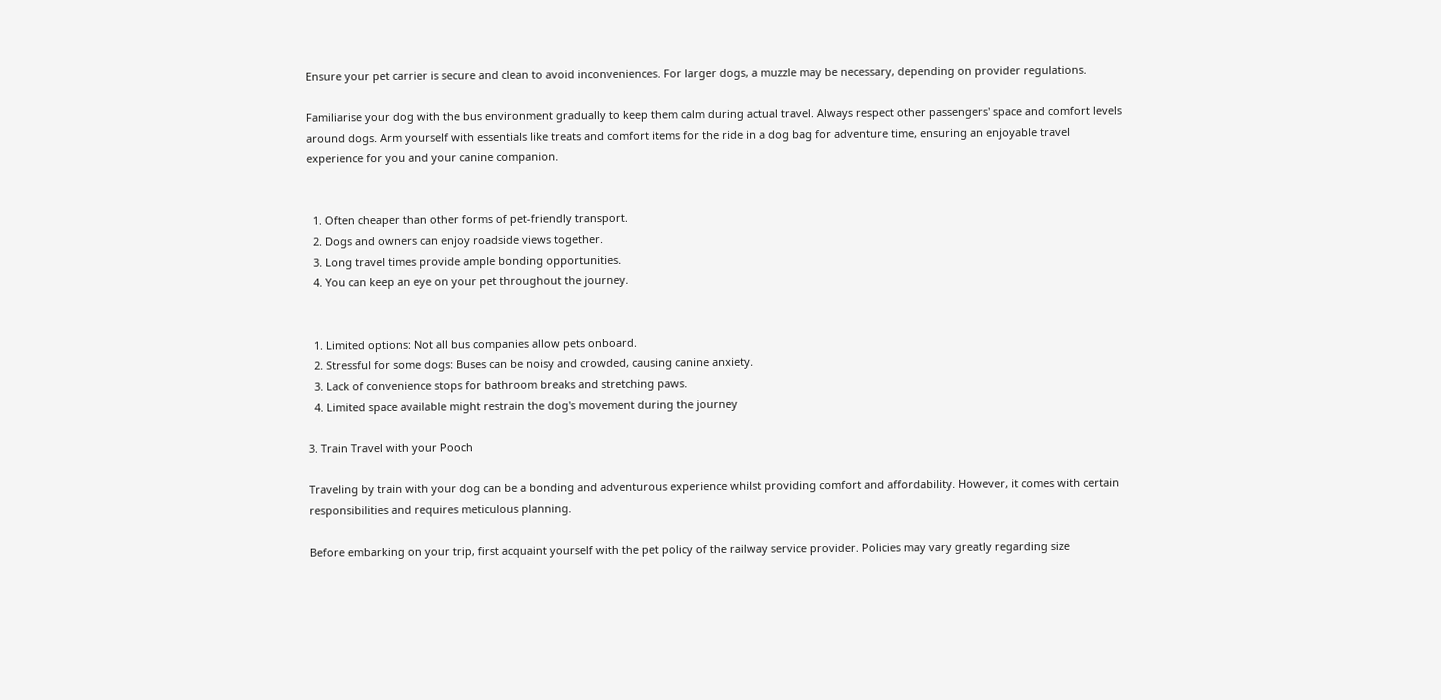Ensure your pet carrier is secure and clean to avoid inconveniences. For larger dogs, a muzzle may be necessary, depending on provider regulations.

Familiarise your dog with the bus environment gradually to keep them calm during actual travel. Always respect other passengers' space and comfort levels around dogs. Arm yourself with essentials like treats and comfort items for the ride in a dog bag for adventure time, ensuring an enjoyable travel experience for you and your canine companion.


  1. Often cheaper than other forms of pet-friendly transport.
  2. Dogs and owners can enjoy roadside views together.
  3. Long travel times provide ample bonding opportunities.
  4. You can keep an eye on your pet throughout the journey.


  1. Limited options: Not all bus companies allow pets onboard.
  2. Stressful for some dogs: Buses can be noisy and crowded, causing canine anxiety.
  3. Lack of convenience stops for bathroom breaks and stretching paws.
  4. Limited space available might restrain the dog's movement during the journey

3. Train Travel with your Pooch

Traveling by train with your dog can be a bonding and adventurous experience whilst providing comfort and affordability. However, it comes with certain responsibilities and requires meticulous planning.

Before embarking on your trip, first acquaint yourself with the pet policy of the railway service provider. Policies may vary greatly regarding size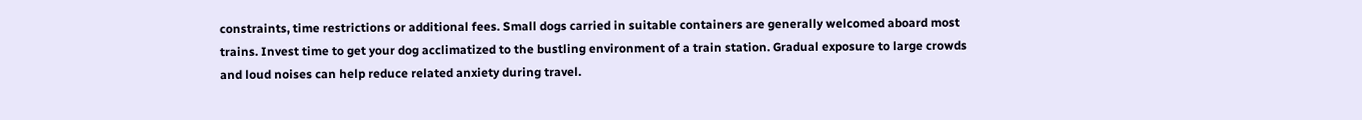constraints, time restrictions or additional fees. Small dogs carried in suitable containers are generally welcomed aboard most trains. Invest time to get your dog acclimatized to the bustling environment of a train station. Gradual exposure to large crowds and loud noises can help reduce related anxiety during travel.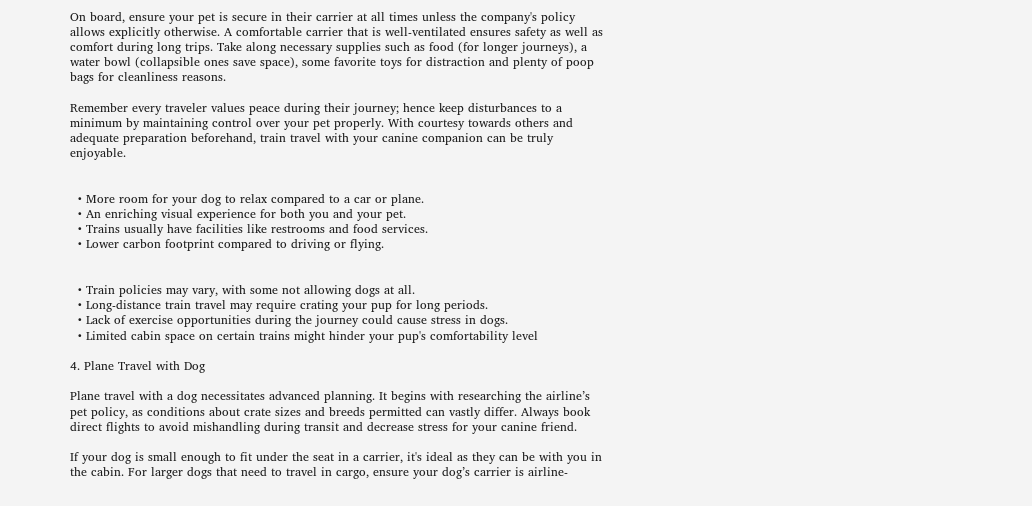On board, ensure your pet is secure in their carrier at all times unless the company's policy allows explicitly otherwise. A comfortable carrier that is well-ventilated ensures safety as well as comfort during long trips. Take along necessary supplies such as food (for longer journeys), a water bowl (collapsible ones save space), some favorite toys for distraction and plenty of poop bags for cleanliness reasons.

Remember every traveler values peace during their journey; hence keep disturbances to a minimum by maintaining control over your pet properly. With courtesy towards others and adequate preparation beforehand, train travel with your canine companion can be truly enjoyable.


  • More room for your dog to relax compared to a car or plane.
  • An enriching visual experience for both you and your pet.
  • Trains usually have facilities like restrooms and food services.
  • Lower carbon footprint compared to driving or flying.


  • Train policies may vary, with some not allowing dogs at all.
  • Long-distance train travel may require crating your pup for long periods.
  • Lack of exercise opportunities during the journey could cause stress in dogs.
  • Limited cabin space on certain trains might hinder your pup's comfortability level

4. Plane Travel with Dog

Plane travel with a dog necessitates advanced planning. It begins with researching the airline’s pet policy, as conditions about crate sizes and breeds permitted can vastly differ. Always book direct flights to avoid mishandling during transit and decrease stress for your canine friend.

If your dog is small enough to fit under the seat in a carrier, it's ideal as they can be with you in the cabin. For larger dogs that need to travel in cargo, ensure your dog’s carrier is airline-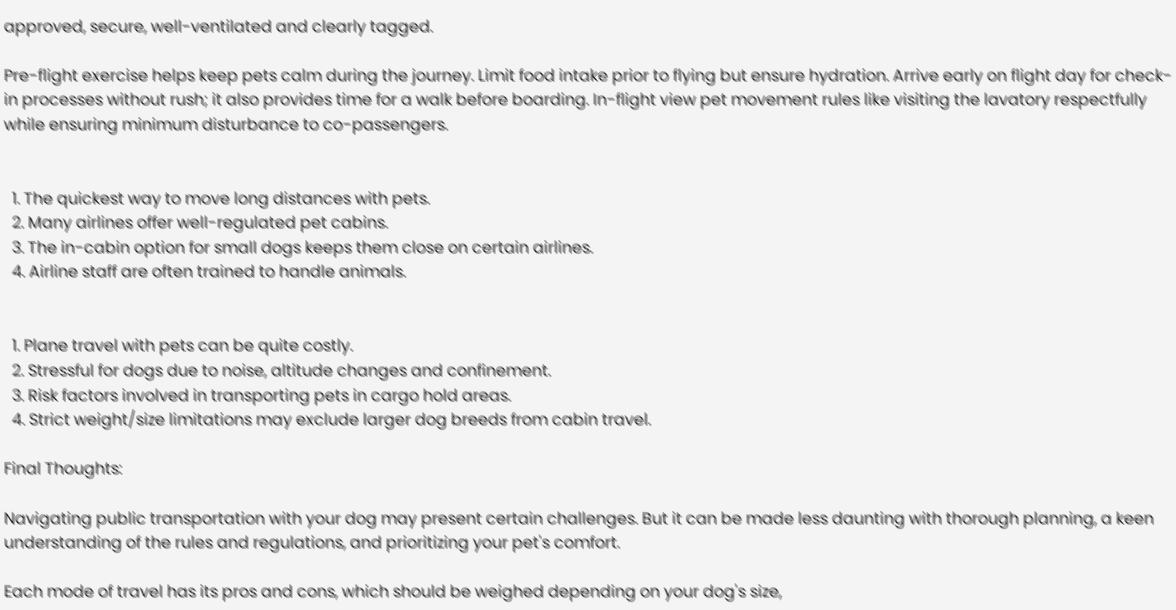approved, secure, well-ventilated and clearly tagged.

Pre-flight exercise helps keep pets calm during the journey. Limit food intake prior to flying but ensure hydration. Arrive early on flight day for check-in processes without rush; it also provides time for a walk before boarding. In-flight view pet movement rules like visiting the lavatory respectfully while ensuring minimum disturbance to co-passengers.


  1. The quickest way to move long distances with pets.
  2. Many airlines offer well-regulated pet cabins.
  3. The in-cabin option for small dogs keeps them close on certain airlines.
  4. Airline staff are often trained to handle animals.


  1. Plane travel with pets can be quite costly.
  2. Stressful for dogs due to noise, altitude changes and confinement.
  3. Risk factors involved in transporting pets in cargo hold areas.
  4. Strict weight/size limitations may exclude larger dog breeds from cabin travel.

Final Thoughts:

Navigating public transportation with your dog may present certain challenges. But it can be made less daunting with thorough planning, a keen understanding of the rules and regulations, and prioritizing your pet's comfort.

Each mode of travel has its pros and cons, which should be weighed depending on your dog's size,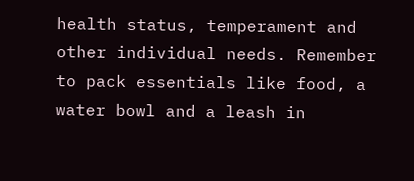health status, temperament and other individual needs. Remember to pack essentials like food, a water bowl and a leash in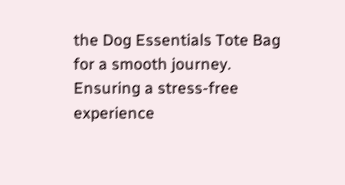the Dog Essentials Tote Bag for a smooth journey. Ensuring a stress-free experience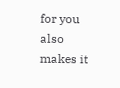for you also makes it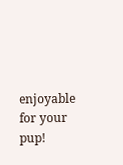enjoyable for your pup!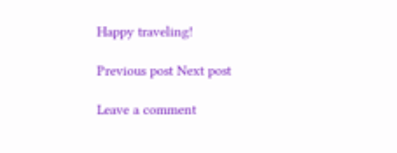Happy traveling!

Previous post Next post

Leave a comment